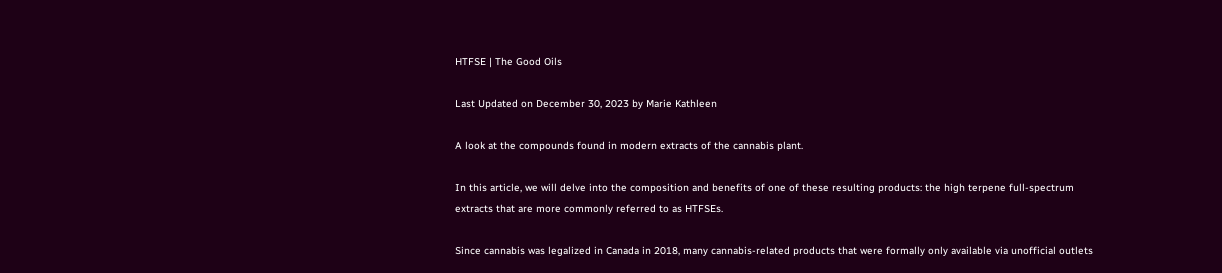HTFSE | The Good Oils

Last Updated on December 30, 2023 by Marie Kathleen

A look at the compounds found in modern extracts of the cannabis plant.

In this article, we will delve into the composition and benefits of one of these resulting products: the high terpene full-spectrum extracts that are more commonly referred to as HTFSEs.

Since cannabis was legalized in Canada in 2018, many cannabis-related products that were formally only available via unofficial outlets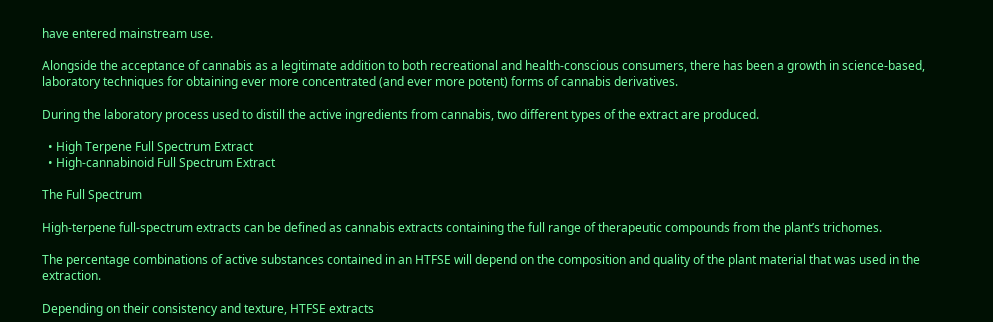have entered mainstream use.

Alongside the acceptance of cannabis as a legitimate addition to both recreational and health-conscious consumers, there has been a growth in science-based, laboratory techniques for obtaining ever more concentrated (and ever more potent) forms of cannabis derivatives.

During the laboratory process used to distill the active ingredients from cannabis, two different types of the extract are produced.

  • High Terpene Full Spectrum Extract
  • High-cannabinoid Full Spectrum Extract

The Full Spectrum

High-terpene full-spectrum extracts can be defined as cannabis extracts containing the full range of therapeutic compounds from the plant’s trichomes.

The percentage combinations of active substances contained in an HTFSE will depend on the composition and quality of the plant material that was used in the extraction.

Depending on their consistency and texture, HTFSE extracts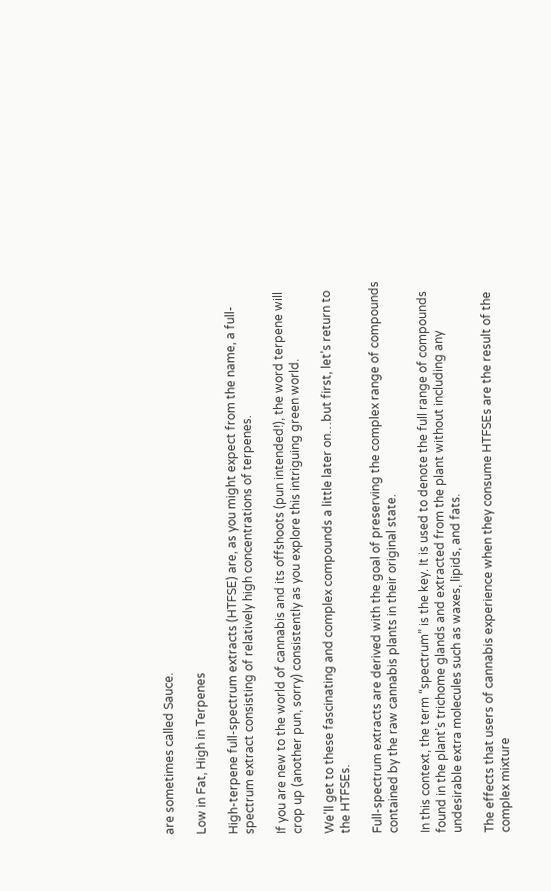are sometimes called Sauce.

Low in Fat, High in Terpenes

High-terpene full-spectrum extracts (HTFSE) are, as you might expect from the name, a full-spectrum extract consisting of relatively high concentrations of terpenes.

If you are new to the world of cannabis and its offshoots (pun intended!), the word terpene will crop up (another pun, sorry) consistently as you explore this intriguing green world.

We’ll get to these fascinating and complex compounds a little later on…but first, let’s return to the HTFSEs.

Full-spectrum extracts are derived with the goal of preserving the complex range of compounds contained by the raw cannabis plants in their original state.

In this context, the term “spectrum” is the key. It is used to denote the full range of compounds found in the plant’s trichome glands and extracted from the plant without including any undesirable extra molecules such as waxes, lipids, and fats.

The effects that users of cannabis experience when they consume HTFSEs are the result of the complex mixture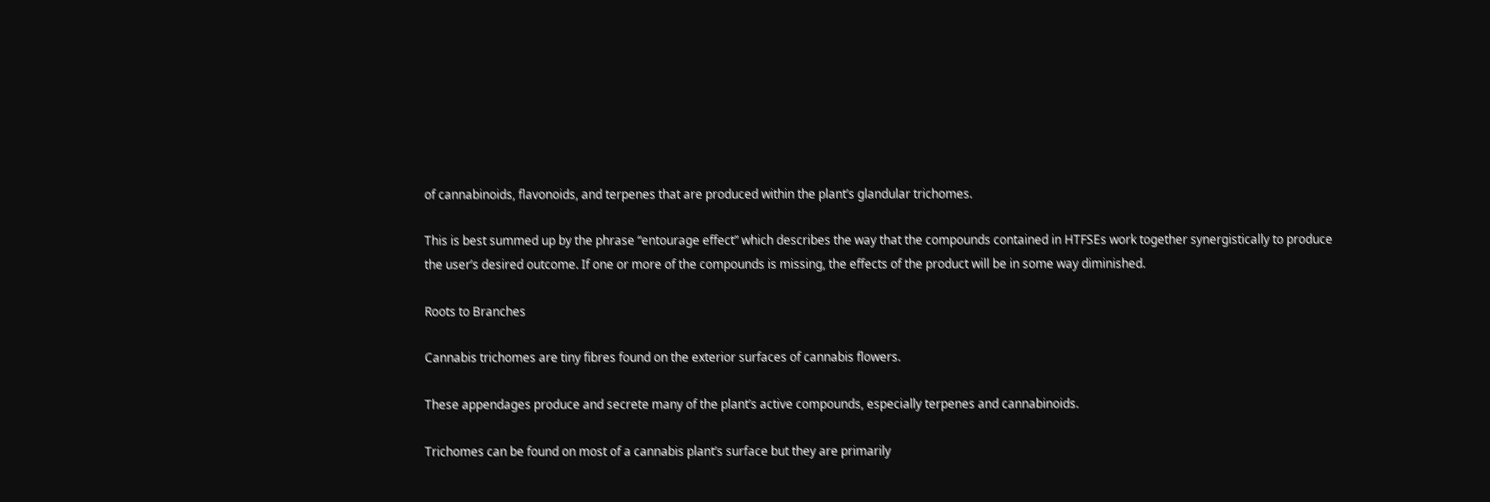of cannabinoids, flavonoids, and terpenes that are produced within the plant’s glandular trichomes.

This is best summed up by the phrase “entourage effect” which describes the way that the compounds contained in HTFSEs work together synergistically to produce the user’s desired outcome. If one or more of the compounds is missing, the effects of the product will be in some way diminished.

Roots to Branches

Cannabis trichomes are tiny fibres found on the exterior surfaces of cannabis flowers.

These appendages produce and secrete many of the plant’s active compounds, especially terpenes and cannabinoids.

Trichomes can be found on most of a cannabis plant’s surface but they are primarily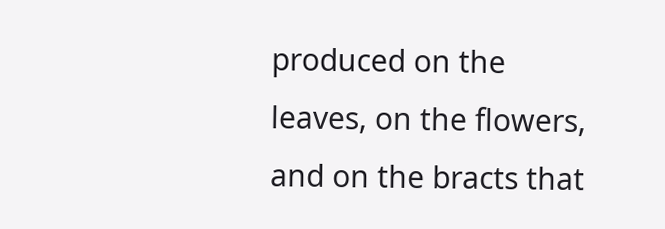produced on the leaves, on the flowers, and on the bracts that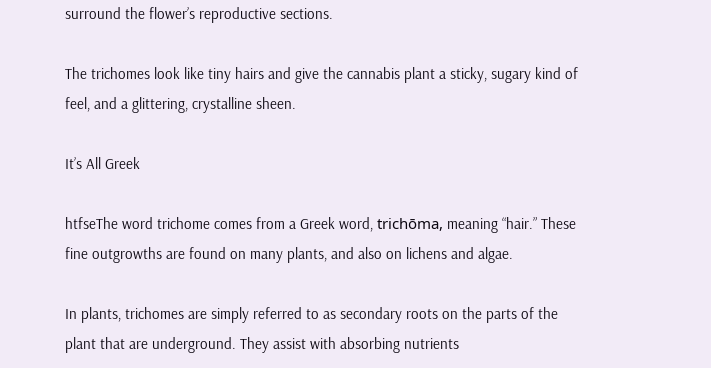surround the flower’s reproductive sections.

The trichomes look like tiny hairs and give the cannabis plant a sticky, sugary kind of feel, and a glittering, crystalline sheen.

It’s All Greek

htfseThe word trichome comes from a Greek word, trichōma, meaning “hair.” These fine outgrowths are found on many plants, and also on lichens and algae.

In plants, trichomes are simply referred to as secondary roots on the parts of the plant that are underground. They assist with absorbing nutrients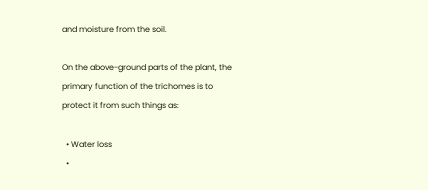and moisture from the soil.

On the above-ground parts of the plant, the primary function of the trichomes is to protect it from such things as:

  • Water loss
  •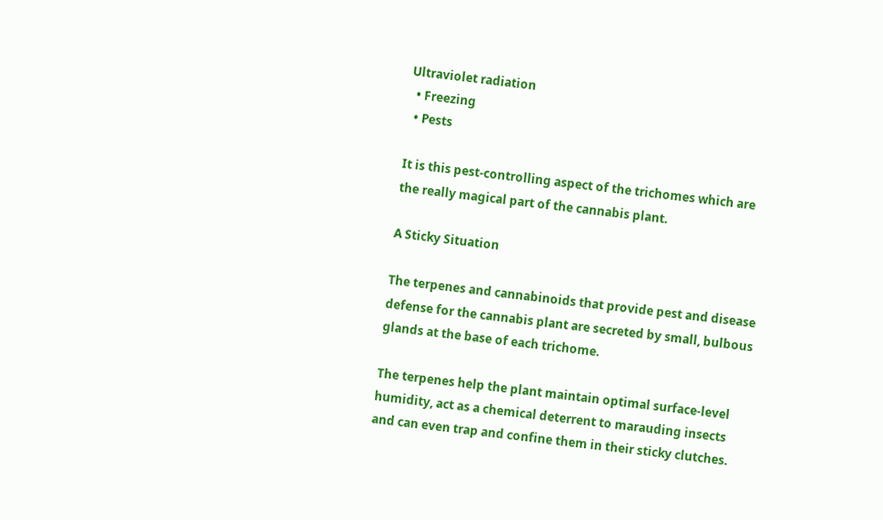Ultraviolet radiation
  • Freezing
  • Pests

It is this pest-controlling aspect of the trichomes which are the really magical part of the cannabis plant.

A Sticky Situation

The terpenes and cannabinoids that provide pest and disease defense for the cannabis plant are secreted by small, bulbous glands at the base of each trichome.

The terpenes help the plant maintain optimal surface-level humidity, act as a chemical deterrent to marauding insects and can even trap and confine them in their sticky clutches.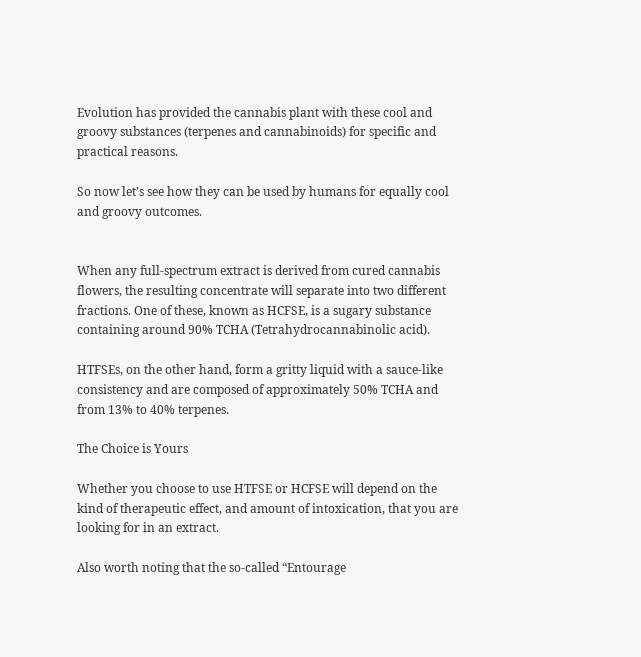Evolution has provided the cannabis plant with these cool and groovy substances (terpenes and cannabinoids) for specific and practical reasons.

So now let’s see how they can be used by humans for equally cool and groovy outcomes.


When any full-spectrum extract is derived from cured cannabis flowers, the resulting concentrate will separate into two different fractions. One of these, known as HCFSE, is a sugary substance containing around 90% TCHA (Tetrahydrocannabinolic acid).

HTFSEs, on the other hand, form a gritty liquid with a sauce-like consistency and are composed of approximately 50% TCHA and from 13% to 40% terpenes.

The Choice is Yours

Whether you choose to use HTFSE or HCFSE will depend on the kind of therapeutic effect, and amount of intoxication, that you are looking for in an extract.

Also worth noting that the so-called “Entourage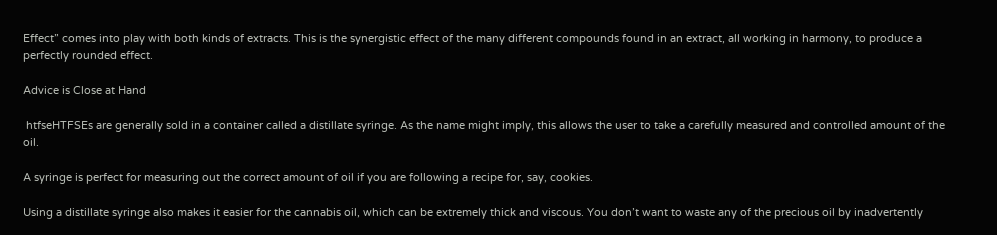Effect” comes into play with both kinds of extracts. This is the synergistic effect of the many different compounds found in an extract, all working in harmony, to produce a perfectly rounded effect.

Advice is Close at Hand

 htfseHTFSEs are generally sold in a container called a distillate syringe. As the name might imply, this allows the user to take a carefully measured and controlled amount of the oil.

A syringe is perfect for measuring out the correct amount of oil if you are following a recipe for, say, cookies.

Using a distillate syringe also makes it easier for the cannabis oil, which can be extremely thick and viscous. You don’t want to waste any of the precious oil by inadvertently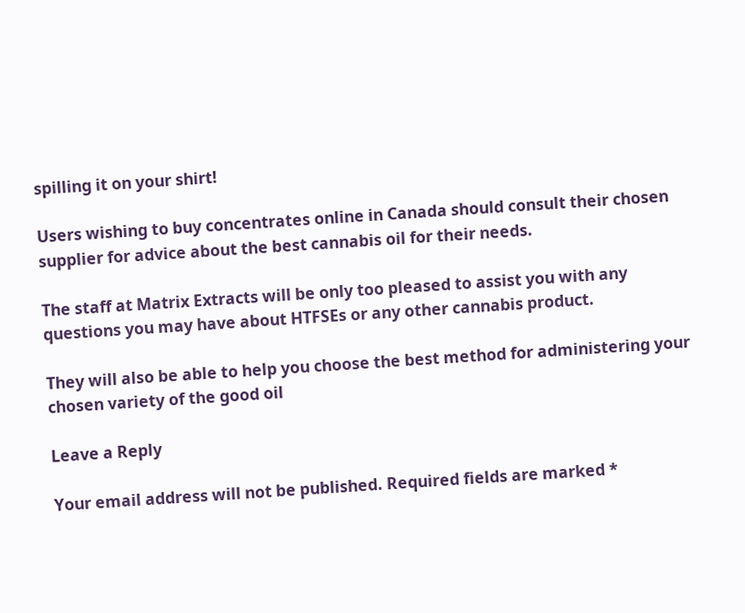spilling it on your shirt!

Users wishing to buy concentrates online in Canada should consult their chosen supplier for advice about the best cannabis oil for their needs.

The staff at Matrix Extracts will be only too pleased to assist you with any questions you may have about HTFSEs or any other cannabis product.

They will also be able to help you choose the best method for administering your chosen variety of the good oil

Leave a Reply

Your email address will not be published. Required fields are marked *